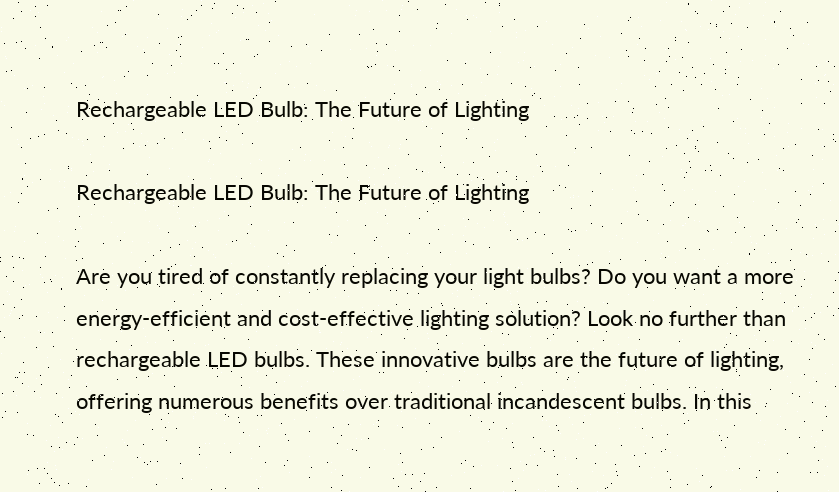Rechargeable LED Bulb: The Future of Lighting

Rechargeable LED Bulb: The Future of Lighting

Are you tired of constantly replacing your light bulbs? Do you want a more energy-efficient and cost-effective lighting solution? Look no further than rechargeable LED bulbs. These innovative bulbs are the future of lighting, offering numerous benefits over traditional incandescent bulbs. In this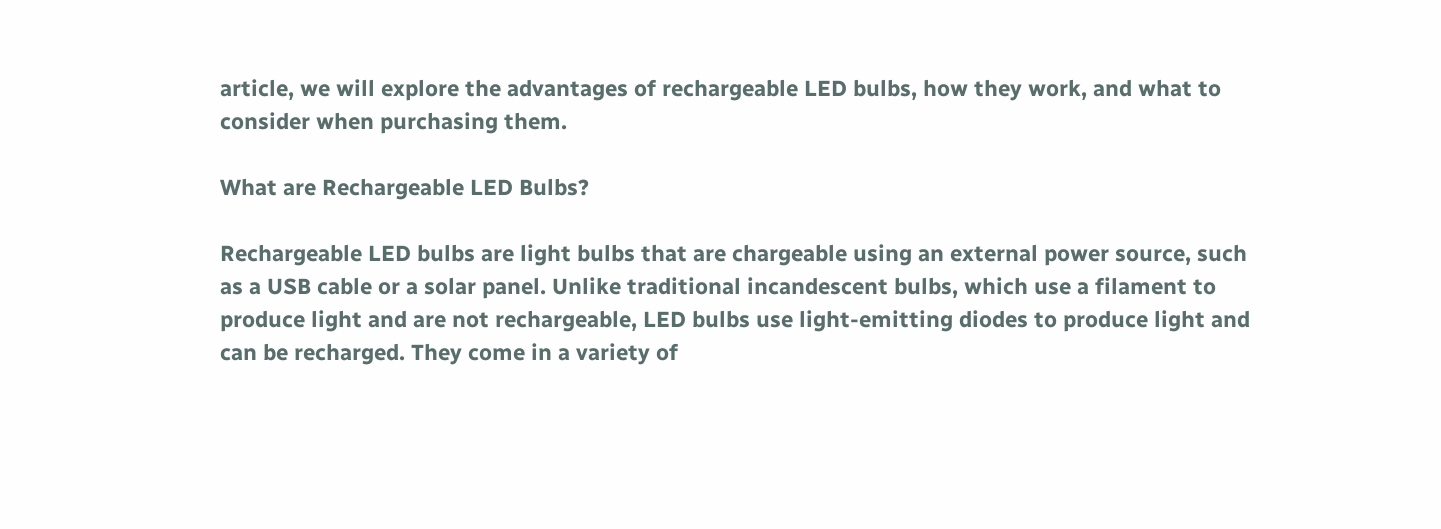article, we will explore the advantages of rechargeable LED bulbs, how they work, and what to consider when purchasing them.

What are Rechargeable LED Bulbs?

Rechargeable LED bulbs are light bulbs that are chargeable using an external power source, such as a USB cable or a solar panel. Unlike traditional incandescent bulbs, which use a filament to produce light and are not rechargeable, LED bulbs use light-emitting diodes to produce light and can be recharged. They come in a variety of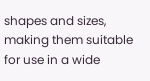shapes and sizes, making them suitable for use in a wide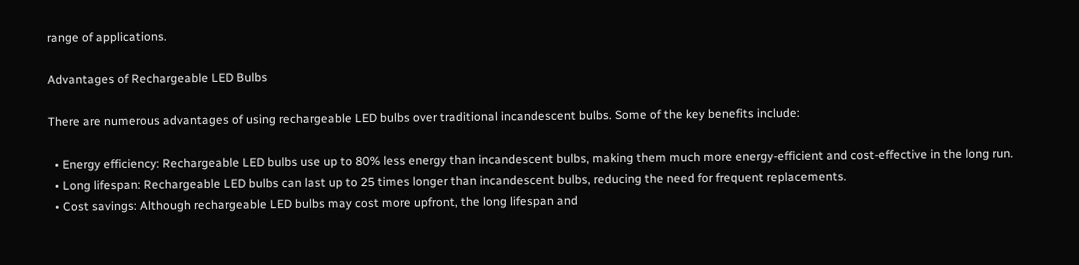range of applications.

Advantages of Rechargeable LED Bulbs

There are numerous advantages of using rechargeable LED bulbs over traditional incandescent bulbs. Some of the key benefits include:

  • Energy efficiency: Rechargeable LED bulbs use up to 80% less energy than incandescent bulbs, making them much more energy-efficient and cost-effective in the long run.
  • Long lifespan: Rechargeable LED bulbs can last up to 25 times longer than incandescent bulbs, reducing the need for frequent replacements.
  • Cost savings: Although rechargeable LED bulbs may cost more upfront, the long lifespan and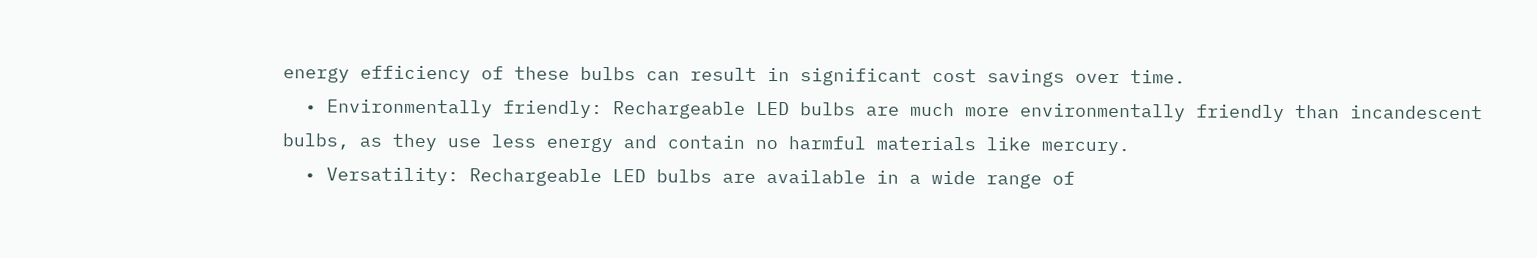energy efficiency of these bulbs can result in significant cost savings over time.
  • Environmentally friendly: Rechargeable LED bulbs are much more environmentally friendly than incandescent bulbs, as they use less energy and contain no harmful materials like mercury.
  • Versatility: Rechargeable LED bulbs are available in a wide range of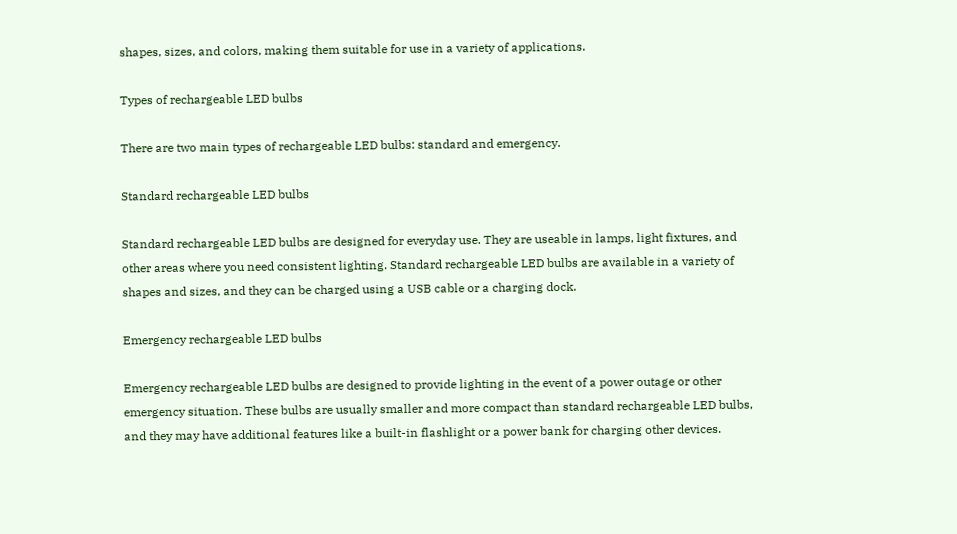shapes, sizes, and colors, making them suitable for use in a variety of applications.

Types of rechargeable LED bulbs

There are two main types of rechargeable LED bulbs: standard and emergency.

Standard rechargeable LED bulbs

Standard rechargeable LED bulbs are designed for everyday use. They are useable in lamps, light fixtures, and other areas where you need consistent lighting. Standard rechargeable LED bulbs are available in a variety of shapes and sizes, and they can be charged using a USB cable or a charging dock.

Emergency rechargeable LED bulbs

Emergency rechargeable LED bulbs are designed to provide lighting in the event of a power outage or other emergency situation. These bulbs are usually smaller and more compact than standard rechargeable LED bulbs, and they may have additional features like a built-in flashlight or a power bank for charging other devices.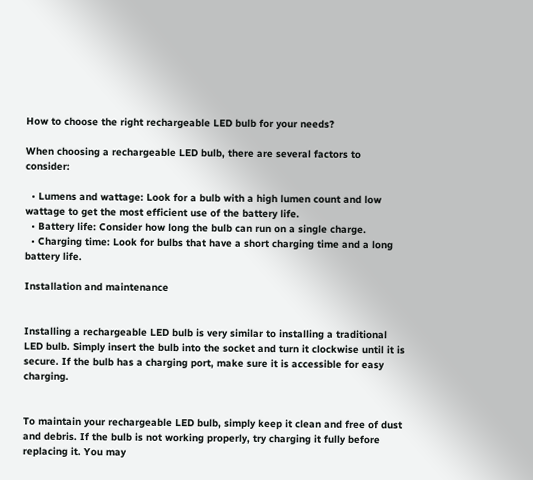How to choose the right rechargeable LED bulb for your needs?

When choosing a rechargeable LED bulb, there are several factors to consider:

  • Lumens and wattage: Look for a bulb with a high lumen count and low wattage to get the most efficient use of the battery life.
  • Battery life: Consider how long the bulb can run on a single charge.
  • Charging time: Look for bulbs that have a short charging time and a long battery life.

Installation and maintenance


Installing a rechargeable LED bulb is very similar to installing a traditional LED bulb. Simply insert the bulb into the socket and turn it clockwise until it is secure. If the bulb has a charging port, make sure it is accessible for easy charging.


To maintain your rechargeable LED bulb, simply keep it clean and free of dust and debris. If the bulb is not working properly, try charging it fully before replacing it. You may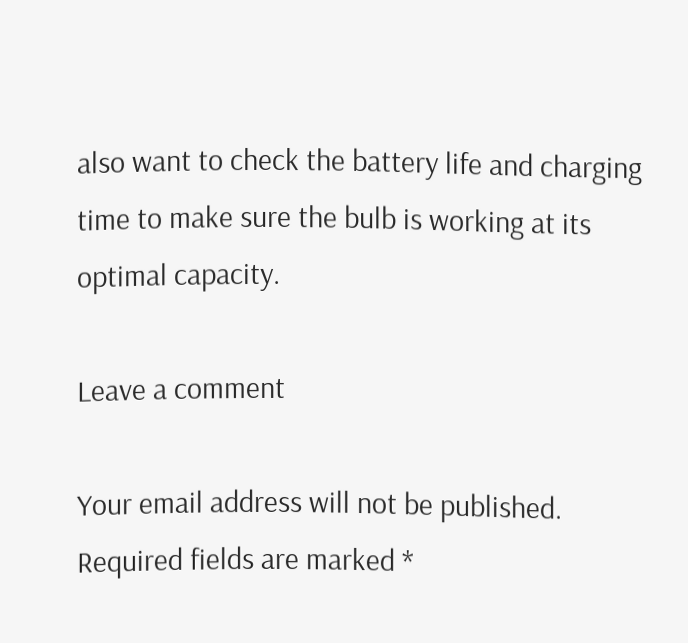also want to check the battery life and charging time to make sure the bulb is working at its optimal capacity.

Leave a comment

Your email address will not be published. Required fields are marked *